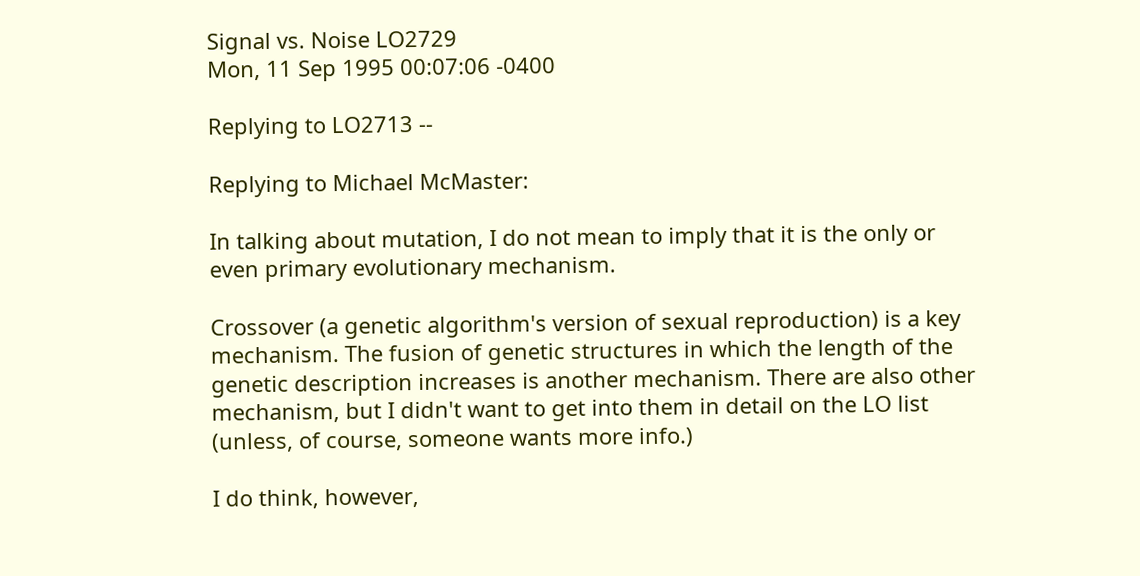Signal vs. Noise LO2729
Mon, 11 Sep 1995 00:07:06 -0400

Replying to LO2713 --

Replying to Michael McMaster:

In talking about mutation, I do not mean to imply that it is the only or
even primary evolutionary mechanism.

Crossover (a genetic algorithm's version of sexual reproduction) is a key
mechanism. The fusion of genetic structures in which the length of the
genetic description increases is another mechanism. There are also other
mechanism, but I didn't want to get into them in detail on the LO list
(unless, of course, someone wants more info.)

I do think, however,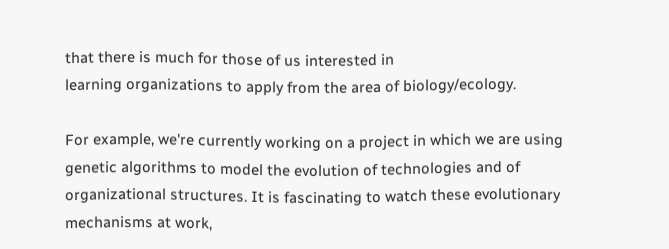that there is much for those of us interested in
learning organizations to apply from the area of biology/ecology.

For example, we're currently working on a project in which we are using
genetic algorithms to model the evolution of technologies and of
organizational structures. It is fascinating to watch these evolutionary
mechanisms at work,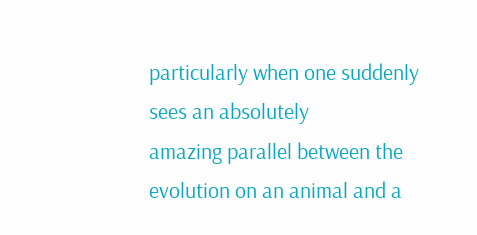particularly when one suddenly sees an absolutely
amazing parallel between the evolution on an animal and a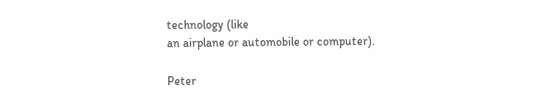technology (like
an airplane or automobile or computer).

Peter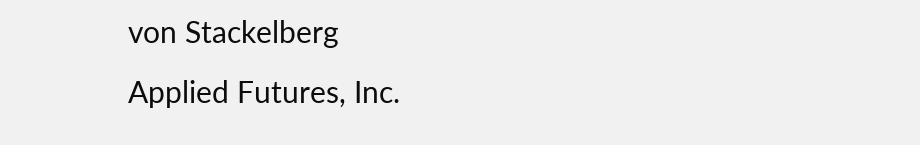von Stackelberg
Applied Futures, Inc.